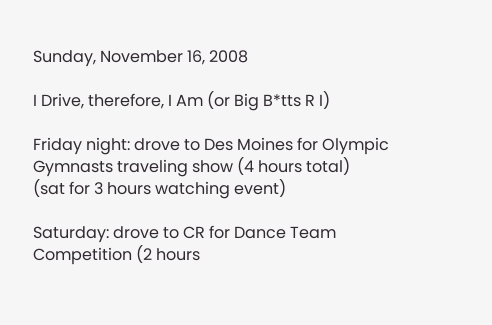Sunday, November 16, 2008

I Drive, therefore, I Am (or Big B*tts R I)

Friday night: drove to Des Moines for Olympic Gymnasts traveling show (4 hours total)
(sat for 3 hours watching event)

Saturday: drove to CR for Dance Team Competition (2 hours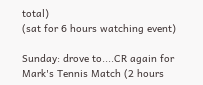total)
(sat for 6 hours watching event)

Sunday: drove to....CR again for Mark's Tennis Match (2 hours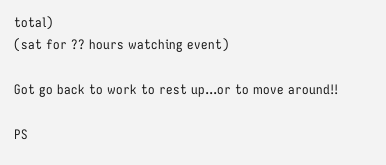total)
(sat for ?? hours watching event)

Got go back to work to rest up...or to move around!!

PS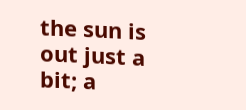the sun is out just a bit; a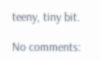teeny, tiny bit.

No comments: